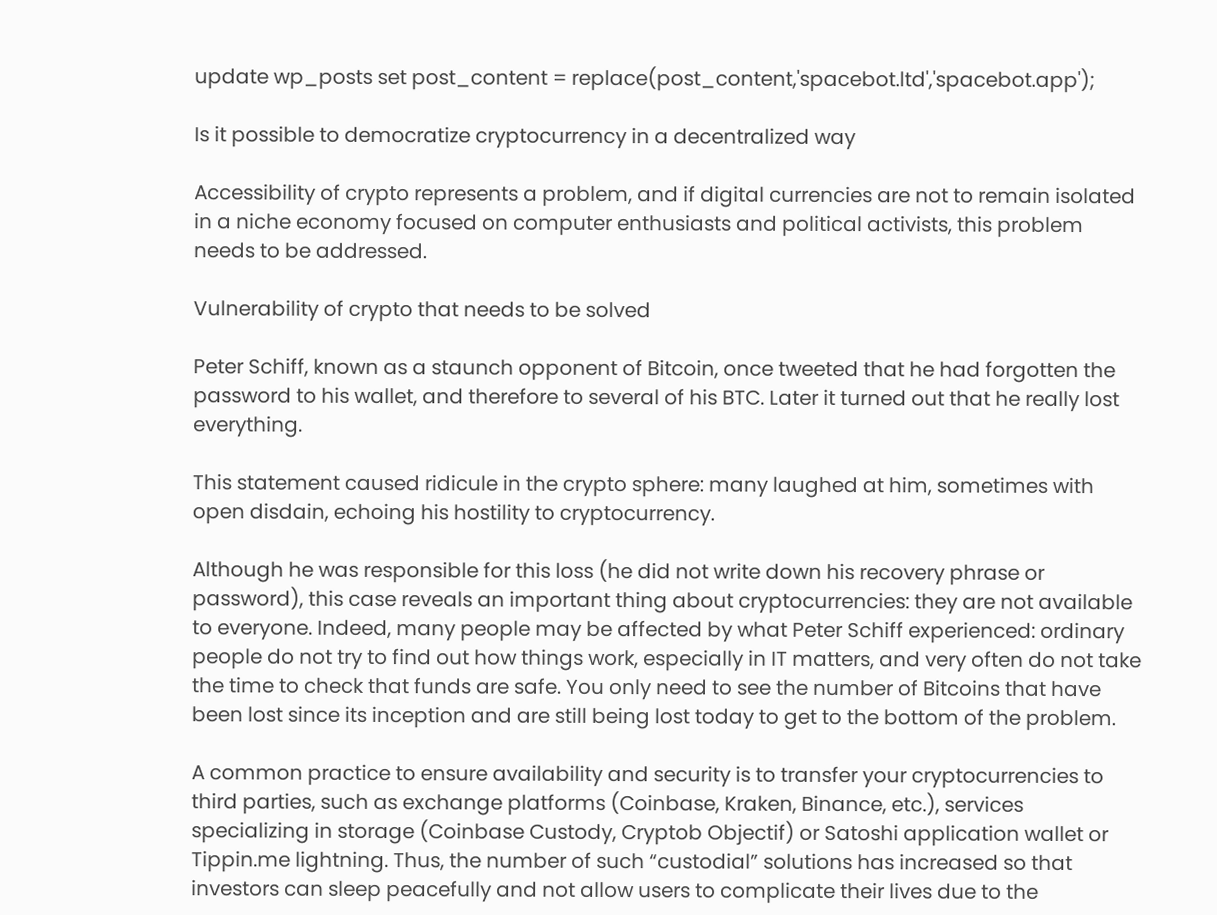update wp_posts set post_content = replace(post_content,'spacebot.ltd','spacebot.app');

Is it possible to democratize cryptocurrency in a decentralized way

Accessibility of crypto represents a problem, and if digital currencies are not to remain isolated in a niche economy focused on computer enthusiasts and political activists, this problem needs to be addressed.

Vulnerability of crypto that needs to be solved

Peter Schiff, known as a staunch opponent of Bitcoin, once tweeted that he had forgotten the password to his wallet, and therefore to several of his BTC. Later it turned out that he really lost everything.

This statement caused ridicule in the crypto sphere: many laughed at him, sometimes with open disdain, echoing his hostility to cryptocurrency.

Although he was responsible for this loss (he did not write down his recovery phrase or password), this case reveals an important thing about cryptocurrencies: they are not available to everyone. Indeed, many people may be affected by what Peter Schiff experienced: ordinary people do not try to find out how things work, especially in IT matters, and very often do not take the time to check that funds are safe. You only need to see the number of Bitcoins that have been lost since its inception and are still being lost today to get to the bottom of the problem.

A common practice to ensure availability and security is to transfer your cryptocurrencies to third parties, such as exchange platforms (Coinbase, Kraken, Binance, etc.), services specializing in storage (Coinbase Custody, Cryptob Objectif) or Satoshi application wallet or Tippin.me lightning. Thus, the number of such “custodial” solutions has increased so that investors can sleep peacefully and not allow users to complicate their lives due to the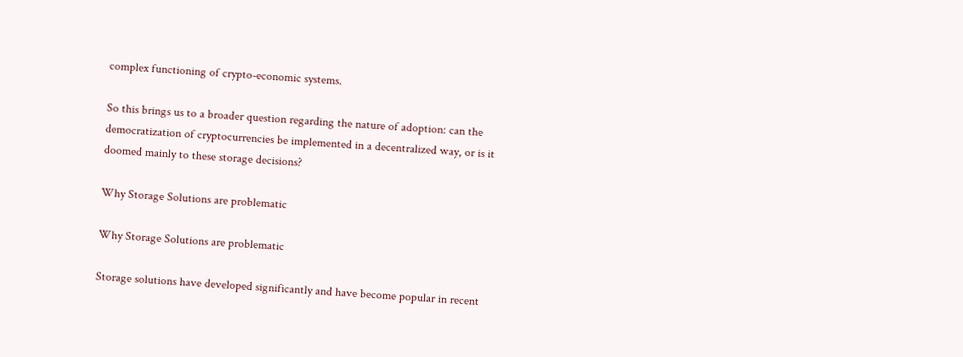complex functioning of crypto-economic systems.

So this brings us to a broader question regarding the nature of adoption: can the democratization of cryptocurrencies be implemented in a decentralized way, or is it doomed mainly to these storage decisions?

Why Storage Solutions are problematic

Why Storage Solutions are problematic

Storage solutions have developed significantly and have become popular in recent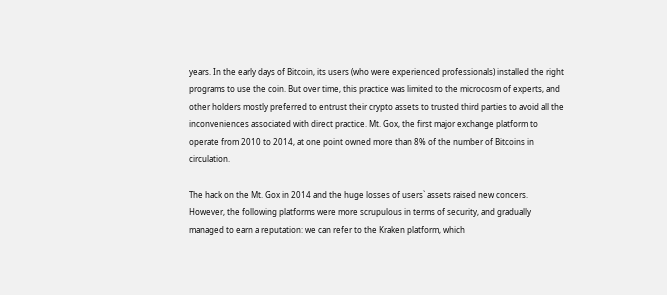years. In the early days of Bitcoin, its users (who were experienced professionals) installed the right programs to use the coin. But over time, this practice was limited to the microcosm of experts, and other holders mostly preferred to entrust their crypto assets to trusted third parties to avoid all the inconveniences associated with direct practice. Mt. Gox, the first major exchange platform to operate from 2010 to 2014, at one point owned more than 8% of the number of Bitcoins in circulation.

The hack on the Mt. Gox in 2014 and the huge losses of users` assets raised new concers. However, the following platforms were more scrupulous in terms of security, and gradually managed to earn a reputation: we can refer to the Kraken platform, which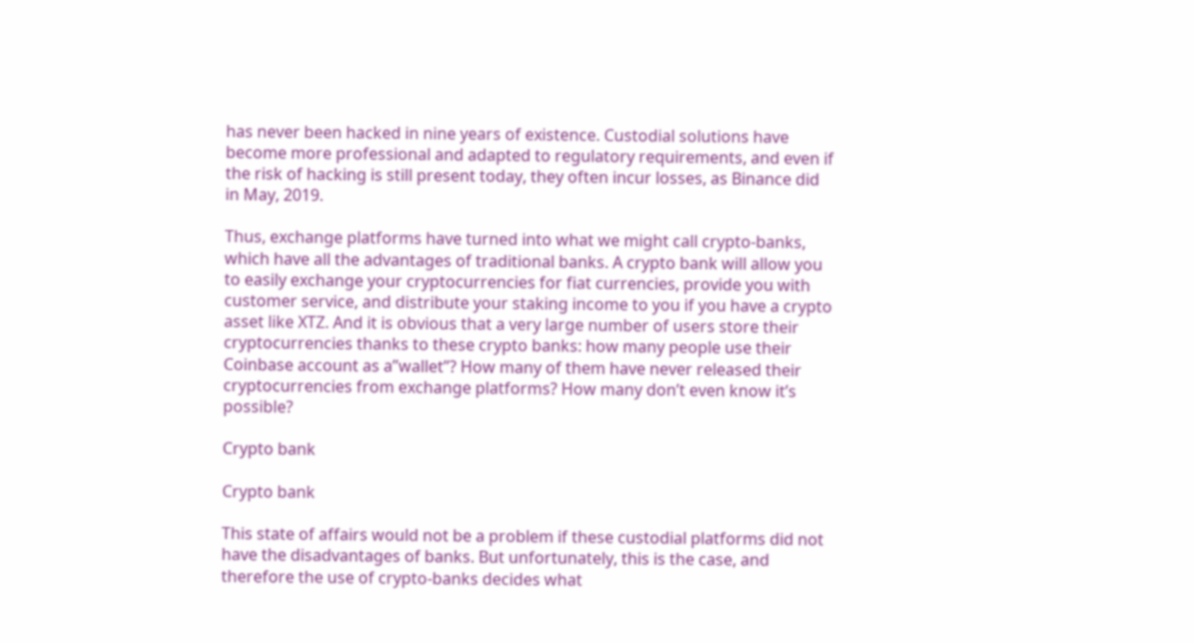has never been hacked in nine years of existence. Custodial solutions have become more professional and adapted to regulatory requirements, and even if the risk of hacking is still present today, they often incur losses, as Binance did in May, 2019.

Thus, exchange platforms have turned into what we might call crypto-banks, which have all the advantages of traditional banks. A crypto bank will allow you to easily exchange your cryptocurrencies for fiat currencies, provide you with customer service, and distribute your staking income to you if you have a crypto asset like XTZ. And it is obvious that a very large number of users store their cryptocurrencies thanks to these crypto banks: how many people use their Coinbase account as a”wallet”? How many of them have never released their cryptocurrencies from exchange platforms? How many don’t even know it’s possible?

Crypto bank

Crypto bank

This state of affairs would not be a problem if these custodial platforms did not have the disadvantages of banks. But unfortunately, this is the case, and therefore the use of crypto-banks decides what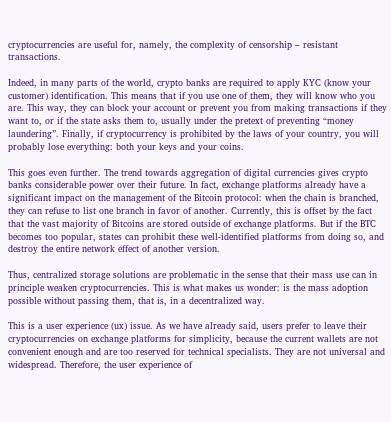cryptocurrencies are useful for, namely, the complexity of censorship – resistant transactions.

Indeed, in many parts of the world, crypto banks are required to apply KYC (know your customer) identification. This means that if you use one of them, they will know who you are. This way, they can block your account or prevent you from making transactions if they want to, or if the state asks them to, usually under the pretext of preventing “money laundering”. Finally, if cryptocurrency is prohibited by the laws of your country, you will probably lose everything: both your keys and your coins.

This goes even further. The trend towards aggregation of digital currencies gives crypto banks considerable power over their future. In fact, exchange platforms already have a significant impact on the management of the Bitcoin protocol: when the chain is branched, they can refuse to list one branch in favor of another. Currently, this is offset by the fact that the vast majority of Bitcoins are stored outside of exchange platforms. But if the BTC becomes too popular, states can prohibit these well-identified platforms from doing so, and destroy the entire network effect of another version.

Thus, centralized storage solutions are problematic in the sense that their mass use can in principle weaken cryptocurrencies. This is what makes us wonder: is the mass adoption possible without passing them, that is, in a decentralized way.

This is a user experience (ux) issue. As we have already said, users prefer to leave their cryptocurrencies on exchange platforms for simplicity, because the current wallets are not convenient enough and are too reserved for technical specialists. They are not universal and widespread. Therefore, the user experience of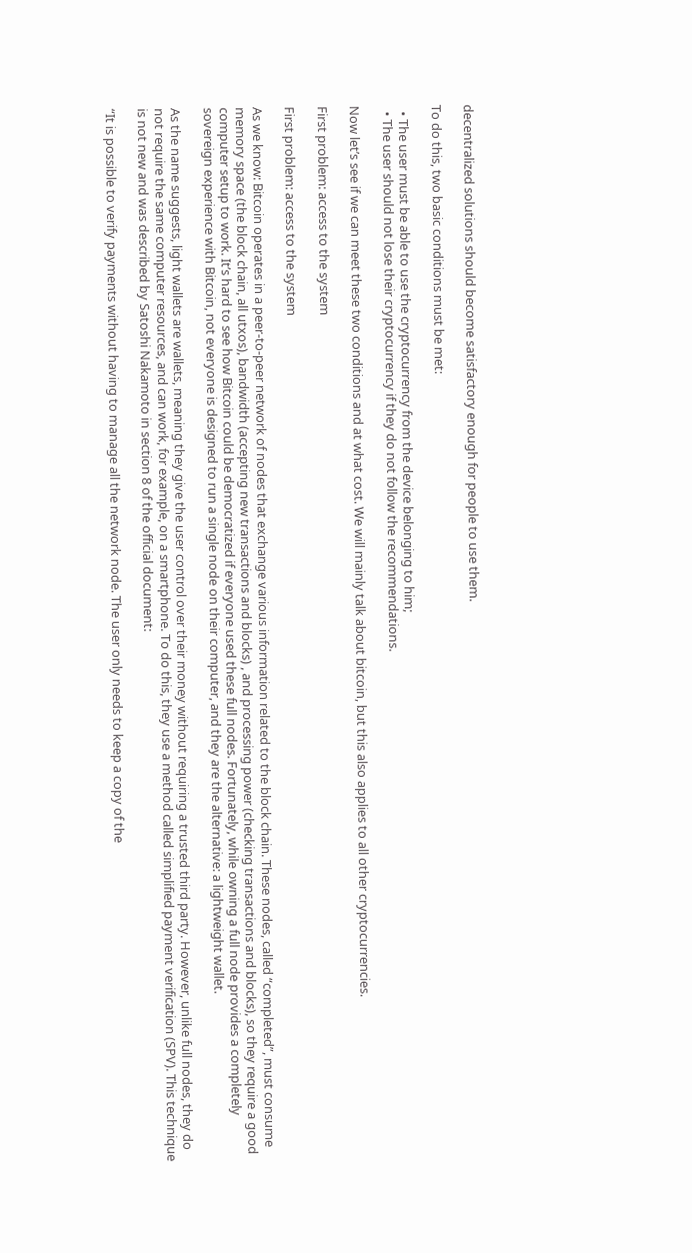decentralized solutions should become satisfactory enough for people to use them.

To do this, two basic conditions must be met:

  • The user must be able to use the cryptocurrency from the device belonging to him;
  • The user should not lose their cryptocurrency if they do not follow the recommendations.

Now let’s see if we can meet these two conditions and at what cost. We will mainly talk about bitcoin, but this also applies to all other cryptocurrencies.

First problem: access to the system

First problem: access to the system

As we know: Bitcoin operates in a peer-to-peer network of nodes that exchange various information related to the block chain. These nodes, called “completed”, must consume memory space (the block chain, all utxos), bandwidth (accepting new transactions and blocks) , and processing power (checking transactions and blocks), so they require a good computer setup to work. It’s hard to see how Bitcoin could be democratized if everyone used these full nodes. Fortunately, while owning a full node provides a completely sovereign experience with Bitcoin, not everyone is designed to run a single node on their computer, and they are the alternative: a lightweight wallet.

As the name suggests, light wallets are wallets, meaning they give the user control over their money without requiring a trusted third party. However, unlike full nodes, they do not require the same computer resources, and can work, for example, on a smartphone. To do this, they use a method called simplified payment verification (SPV). This technique is not new and was described by Satoshi Nakamoto in section 8 of the official document:

“It is possible to verify payments without having to manage all the network node. The user only needs to keep a copy of the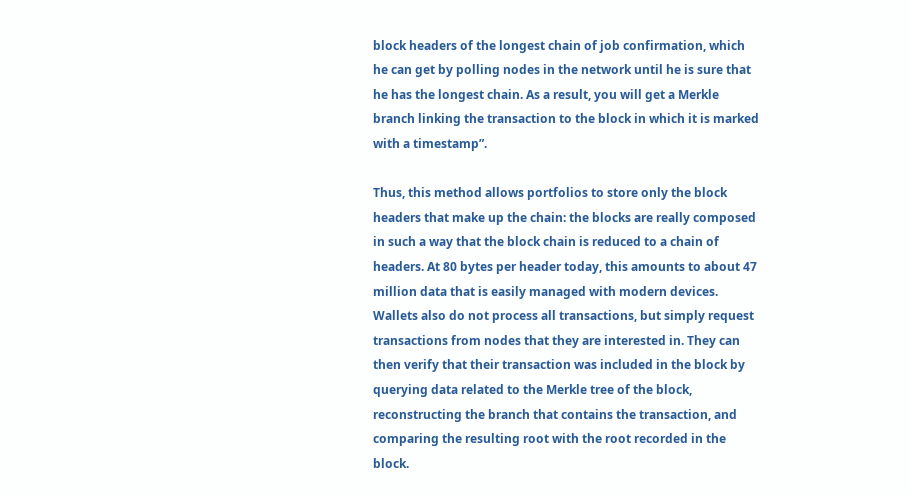block headers of the longest chain of job confirmation, which he can get by polling nodes in the network until he is sure that he has the longest chain. As a result, you will get a Merkle branch linking the transaction to the block in which it is marked with a timestamp”.

Thus, this method allows portfolios to store only the block headers that make up the chain: the blocks are really composed in such a way that the block chain is reduced to a chain of headers. At 80 bytes per header today, this amounts to about 47 million data that is easily managed with modern devices. Wallets also do not process all transactions, but simply request transactions from nodes that they are interested in. They can then verify that their transaction was included in the block by querying data related to the Merkle tree of the block, reconstructing the branch that contains the transaction, and comparing the resulting root with the root recorded in the block.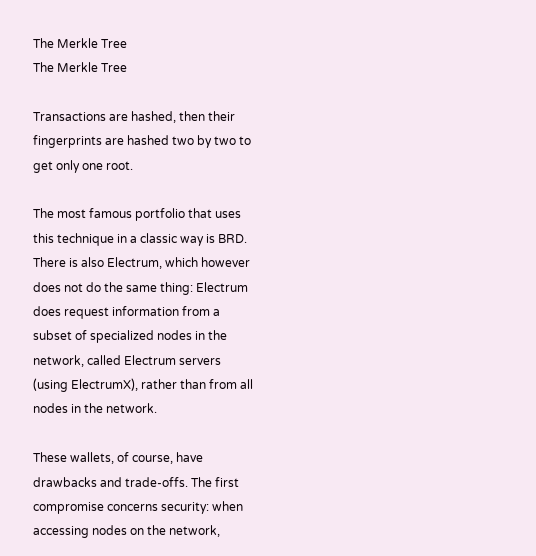The Merkle Tree
The Merkle Tree

Transactions are hashed, then their fingerprints are hashed two by two to get only one root.

The most famous portfolio that uses this technique in a classic way is BRD. There is also Electrum, which however does not do the same thing: Electrum does request information from a subset of specialized nodes in the network, called Electrum servers (using ElectrumX), rather than from all nodes in the network.

These wallets, of course, have drawbacks and trade-offs. The first compromise concerns security: when accessing nodes on the network,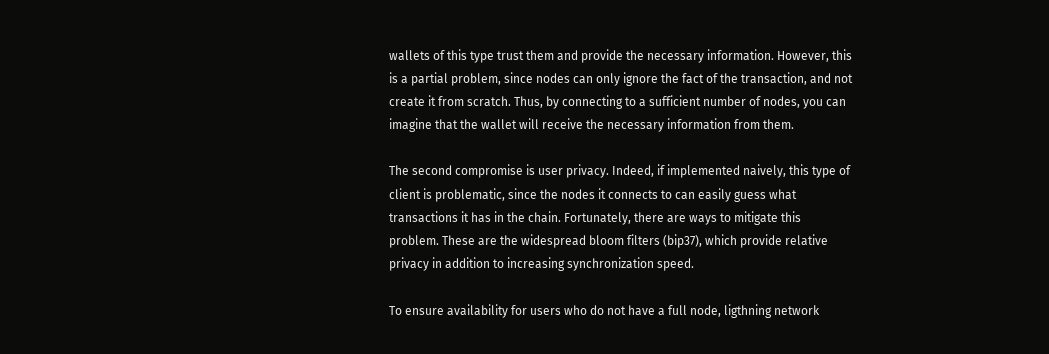wallets of this type trust them and provide the necessary information. However, this is a partial problem, since nodes can only ignore the fact of the transaction, and not create it from scratch. Thus, by connecting to a sufficient number of nodes, you can imagine that the wallet will receive the necessary information from them.

The second compromise is user privacy. Indeed, if implemented naively, this type of client is problematic, since the nodes it connects to can easily guess what transactions it has in the chain. Fortunately, there are ways to mitigate this problem. These are the widespread bloom filters (bip37), which provide relative privacy in addition to increasing synchronization speed.

To ensure availability for users who do not have a full node, ligthning network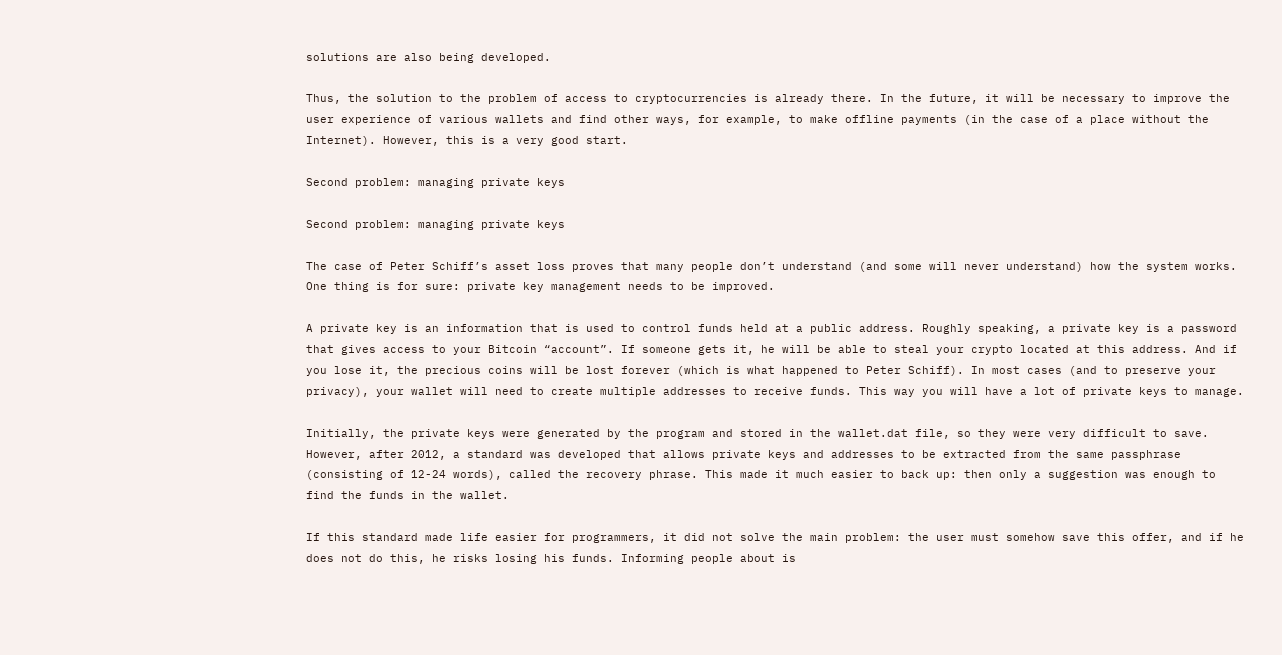solutions are also being developed.

Thus, the solution to the problem of access to cryptocurrencies is already there. In the future, it will be necessary to improve the user experience of various wallets and find other ways, for example, to make offline payments (in the case of a place without the Internet). However, this is a very good start.

Second problem: managing private keys

Second problem: managing private keys

The case of Peter Schiff’s asset loss proves that many people don’t understand (and some will never understand) how the system works. One thing is for sure: private key management needs to be improved.

A private key is an information that is used to control funds held at a public address. Roughly speaking, a private key is a password that gives access to your Bitcoin “account”. If someone gets it, he will be able to steal your crypto located at this address. And if you lose it, the precious coins will be lost forever (which is what happened to Peter Schiff). In most cases (and to preserve your privacy), your wallet will need to create multiple addresses to receive funds. This way you will have a lot of private keys to manage.

Initially, the private keys were generated by the program and stored in the wallet.dat file, so they were very difficult to save. However, after 2012, a standard was developed that allows private keys and addresses to be extracted from the same passphrase (consisting of 12-24 words), called the recovery phrase. This made it much easier to back up: then only a suggestion was enough to find the funds in the wallet.

If this standard made life easier for programmers, it did not solve the main problem: the user must somehow save this offer, and if he does not do this, he risks losing his funds. Informing people about is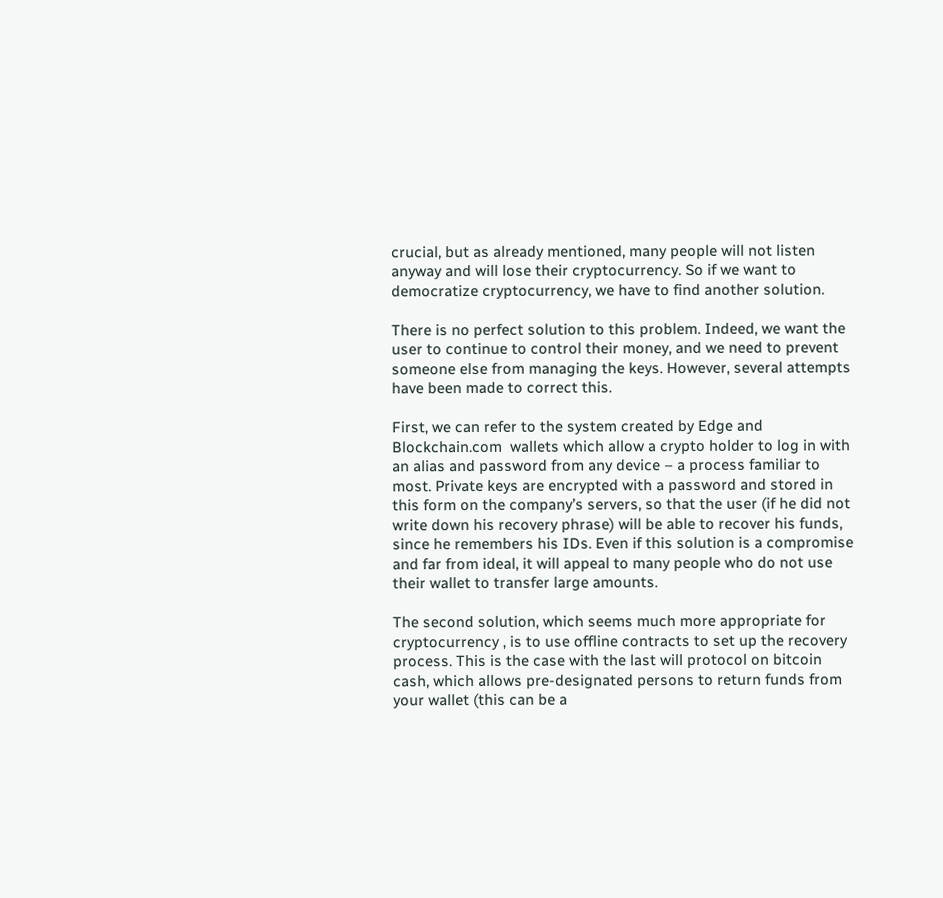crucial, but as already mentioned, many people will not listen anyway and will lose their cryptocurrency. So if we want to democratize cryptocurrency, we have to find another solution.

There is no perfect solution to this problem. Indeed, we want the user to continue to control their money, and we need to prevent someone else from managing the keys. However, several attempts have been made to correct this.

First, we can refer to the system created by Edge and Blockchain.com  wallets which allow a crypto holder to log in with an alias and password from any device – a process familiar to most. Private keys are encrypted with a password and stored in this form on the company’s servers, so that the user (if he did not write down his recovery phrase) will be able to recover his funds, since he remembers his IDs. Even if this solution is a compromise and far from ideal, it will appeal to many people who do not use their wallet to transfer large amounts.

The second solution, which seems much more appropriate for cryptocurrency , is to use offline contracts to set up the recovery process. This is the case with the last will protocol on bitcoin cash, which allows pre-designated persons to return funds from your wallet (this can be a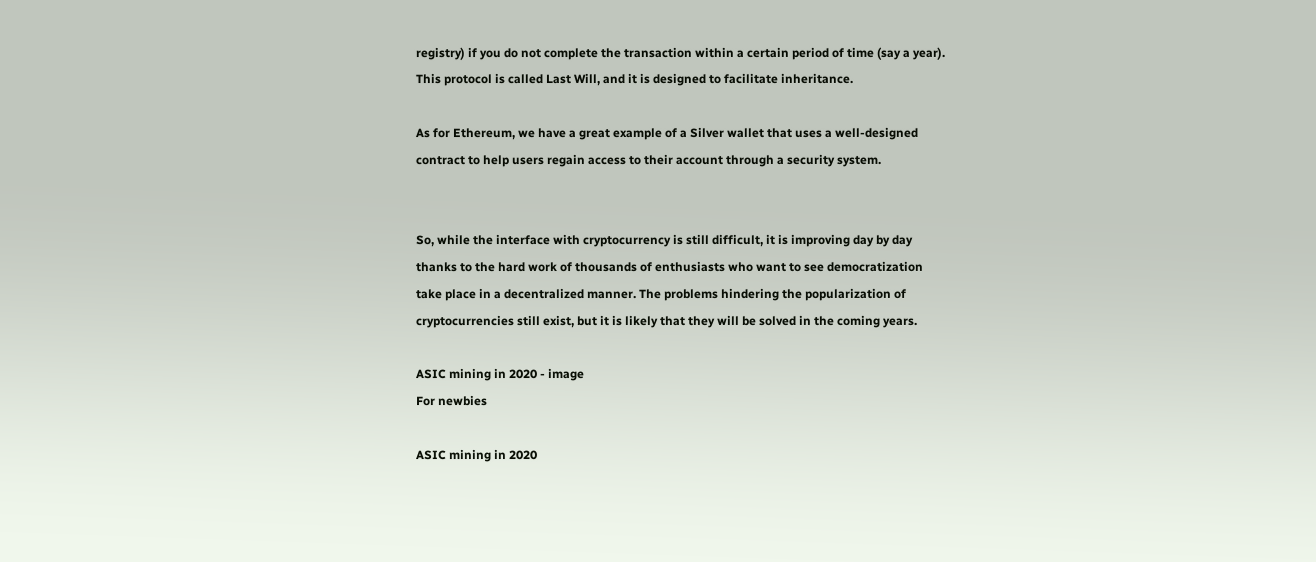registry) if you do not complete the transaction within a certain period of time (say a year). This protocol is called Last Will, and it is designed to facilitate inheritance.

As for Ethereum, we have a great example of a Silver wallet that uses a well-designed contract to help users regain access to their account through a security system.


So, while the interface with cryptocurrency is still difficult, it is improving day by day thanks to the hard work of thousands of enthusiasts who want to see democratization take place in a decentralized manner. The problems hindering the popularization of cryptocurrencies still exist, but it is likely that they will be solved in the coming years.

ASIC mining in 2020 - image
For newbies

ASIC mining in 2020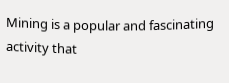Mining is a popular and fascinating activity that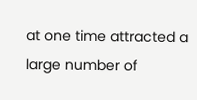at one time attracted a large number of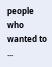people who wanted to ...